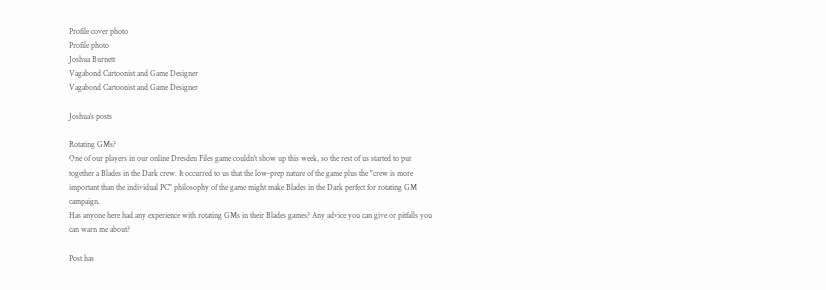Profile cover photo
Profile photo
Joshua Burnett
Vagabond Cartoonist and Game Designer
Vagabond Cartoonist and Game Designer

Joshua's posts

Rotating GMs?
One of our players in our online Dresden Files game couldn't show up this week, so the rest of us started to put together a Blades in the Dark crew. It occurred to us that the low-prep nature of the game plus the "crew is more important than the individual PC" philosophy of the game might make Blades in the Dark perfect for rotating GM campaign.
Has anyone here had any experience with rotating GMs in their Blades games? Any advice you can give or pitfalls you can warn me about?

Post has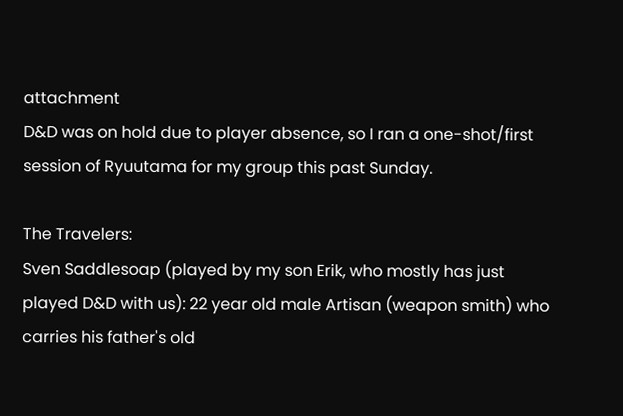attachment
D&D was on hold due to player absence, so I ran a one-shot/first session of Ryuutama for my group this past Sunday.

The Travelers:
Sven Saddlesoap (played by my son Erik, who mostly has just played D&D with us): 22 year old male Artisan (weapon smith) who carries his father's old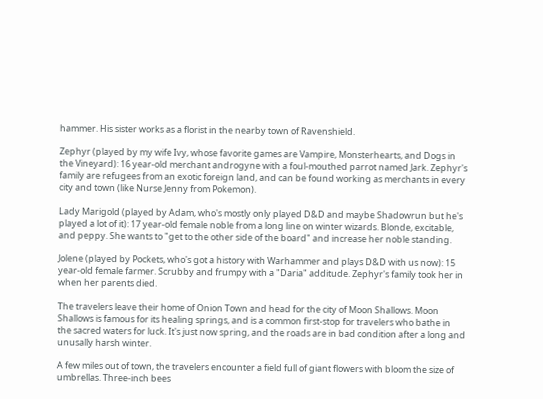hammer. His sister works as a florist in the nearby town of Ravenshield.

Zephyr (played by my wife Ivy, whose favorite games are Vampire, Monsterhearts, and Dogs in the Vineyard): 16 year-old merchant androgyne with a foul-mouthed parrot named Jark. Zephyr's family are refugees from an exotic foreign land, and can be found working as merchants in every city and town (like Nurse Jenny from Pokemon).

Lady Marigold (played by Adam, who's mostly only played D&D and maybe Shadowrun but he's played a lot of it): 17 year-old female noble from a long line on winter wizards. Blonde, excitable, and peppy. She wants to "get to the other side of the board" and increase her noble standing.

Jolene (played by Pockets, who's got a history with Warhammer and plays D&D with us now): 15 year-old female farmer. Scrubby and frumpy with a "Daria" additude. Zephyr's family took her in when her parents died.

The travelers leave their home of Onion Town and head for the city of Moon Shallows. Moon Shallows is famous for its healing springs, and is a common first-stop for travelers who bathe in the sacred waters for luck. It's just now spring, and the roads are in bad condition after a long and unusally harsh winter.

A few miles out of town, the travelers encounter a field full of giant flowers with bloom the size of umbrellas. Three-inch bees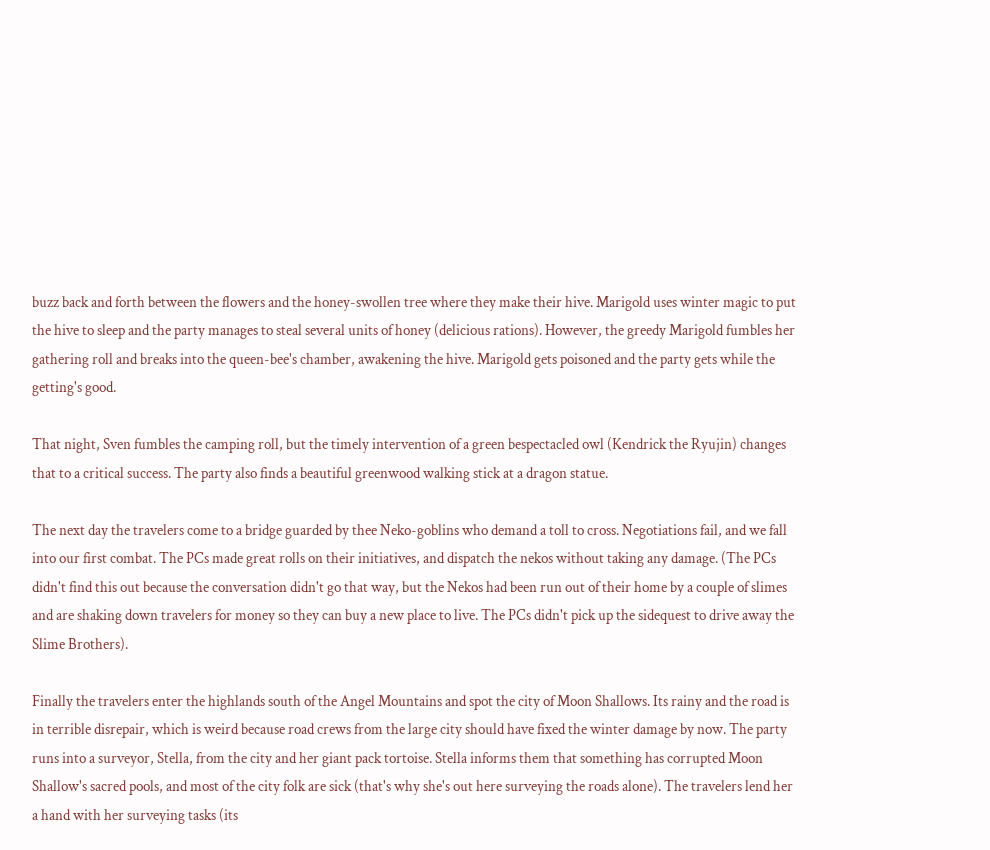buzz back and forth between the flowers and the honey-swollen tree where they make their hive. Marigold uses winter magic to put the hive to sleep and the party manages to steal several units of honey (delicious rations). However, the greedy Marigold fumbles her gathering roll and breaks into the queen-bee's chamber, awakening the hive. Marigold gets poisoned and the party gets while the getting's good.

That night, Sven fumbles the camping roll, but the timely intervention of a green bespectacled owl (Kendrick the Ryujin) changes that to a critical success. The party also finds a beautiful greenwood walking stick at a dragon statue.

The next day the travelers come to a bridge guarded by thee Neko-goblins who demand a toll to cross. Negotiations fail, and we fall into our first combat. The PCs made great rolls on their initiatives, and dispatch the nekos without taking any damage. (The PCs didn't find this out because the conversation didn't go that way, but the Nekos had been run out of their home by a couple of slimes and are shaking down travelers for money so they can buy a new place to live. The PCs didn't pick up the sidequest to drive away the Slime Brothers).

Finally the travelers enter the highlands south of the Angel Mountains and spot the city of Moon Shallows. Its rainy and the road is in terrible disrepair, which is weird because road crews from the large city should have fixed the winter damage by now. The party runs into a surveyor, Stella, from the city and her giant pack tortoise. Stella informs them that something has corrupted Moon Shallow's sacred pools, and most of the city folk are sick (that's why she's out here surveying the roads alone). The travelers lend her a hand with her surveying tasks (its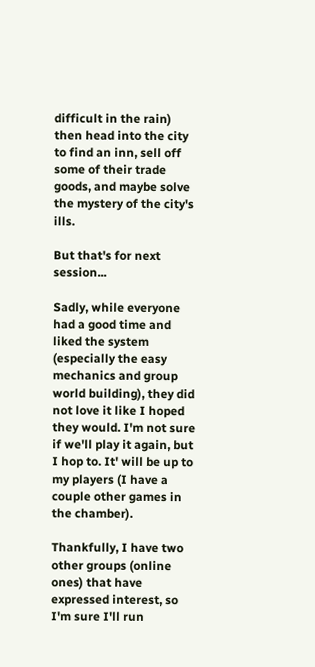difficult in the rain) then head into the city to find an inn, sell off some of their trade goods, and maybe solve the mystery of the city's ills.

But that's for next session...

Sadly, while everyone had a good time and liked the system (especially the easy mechanics and group world building), they did not love it like I hoped they would. I'm not sure if we'll play it again, but I hop to. It' will be up to my players (I have a couple other games in the chamber).

Thankfully, I have two other groups (online ones) that have expressed interest, so I'm sure I'll run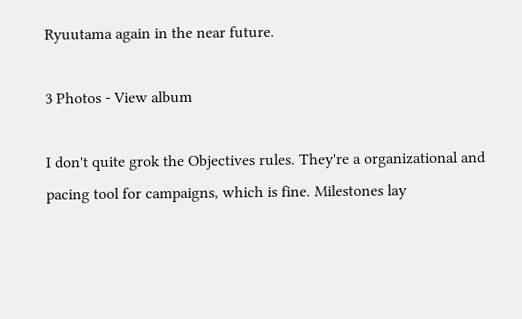Ryuutama again in the near future.

3 Photos - View album

I don't quite grok the Objectives rules. They're a organizational and pacing tool for campaigns, which is fine. Milestones lay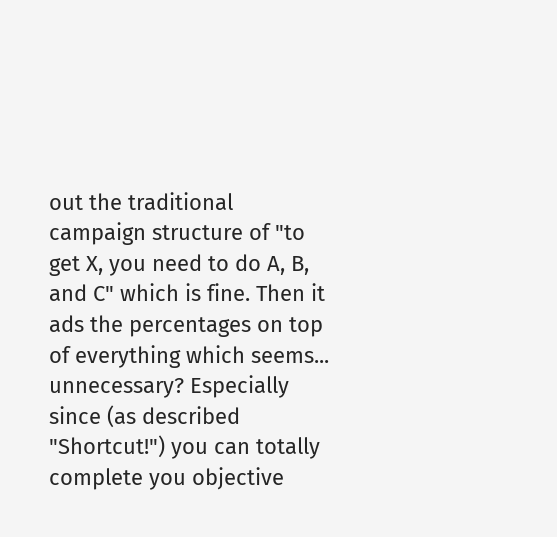out the traditional campaign structure of "to get X, you need to do A, B, and C" which is fine. Then it ads the percentages on top of everything which seems... unnecessary? Especially since (as described "Shortcut!") you can totally complete you objective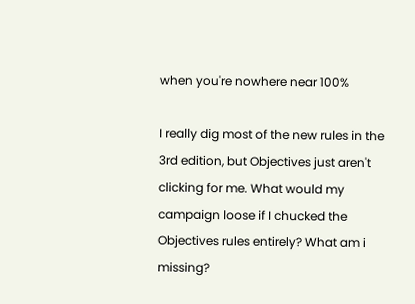when you're nowhere near 100%

I really dig most of the new rules in the 3rd edition, but Objectives just aren't clicking for me. What would my campaign loose if I chucked the Objectives rules entirely? What am i missing?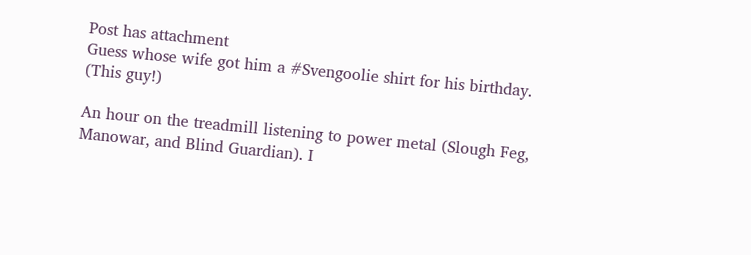Post has attachment
Guess whose wife got him a #Svengoolie shirt for his birthday.
(This guy!)

An hour on the treadmill listening to power metal (Slough Feg, Manowar, and Blind Guardian). I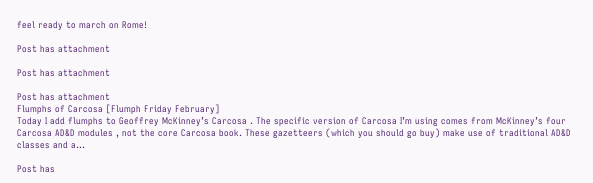feel ready to march on Rome!

Post has attachment

Post has attachment

Post has attachment
Flumphs of Carcosa [Flumph Friday February]
Today I add flumphs to Geoffrey McKinney’s Carcosa . The specific version of Carcosa I’m using comes from McKinney’s four Carcosa AD&D modules , not the core Carcosa book. These gazetteers (which you should go buy) make use of traditional AD&D classes and a...

Post has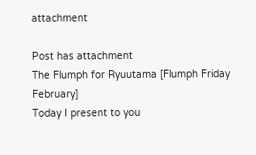attachment

Post has attachment
The Flumph for Ryuutama [Flumph Friday February]
Today I present to you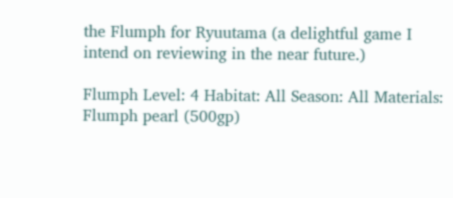the Flumph for Ryuutama (a delightful game I intend on reviewing in the near future.)

Flumph Level: 4 Habitat: All Season: All Materials: Flumph pearl (500gp)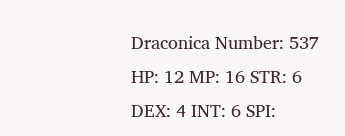Draconica Number: 537 HP: 12 MP: 16 STR: 6 DEX: 4 INT: 6 SPI: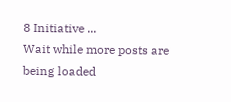8 Initiative ...
Wait while more posts are being loaded